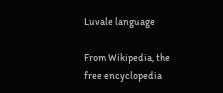Luvale language

From Wikipedia, the free encyclopedia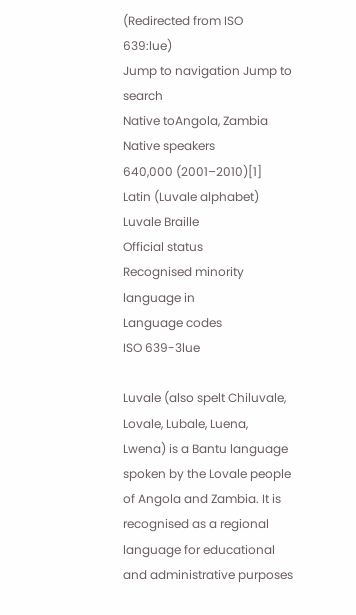(Redirected from ISO 639:lue)
Jump to navigation Jump to search
Native toAngola, Zambia
Native speakers
640,000 (2001–2010)[1]
Latin (Luvale alphabet)
Luvale Braille
Official status
Recognised minority
language in
Language codes
ISO 639-3lue

Luvale (also spelt Chiluvale, Lovale, Lubale, Luena, Lwena) is a Bantu language spoken by the Lovale people of Angola and Zambia. It is recognised as a regional language for educational and administrative purposes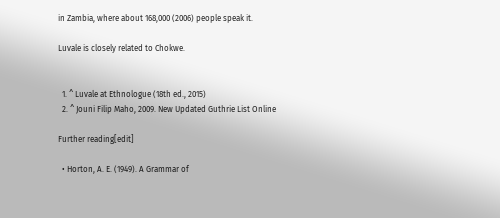in Zambia, where about 168,000 (2006) people speak it.

Luvale is closely related to Chokwe.


  1. ^ Luvale at Ethnologue (18th ed., 2015)
  2. ^ Jouni Filip Maho, 2009. New Updated Guthrie List Online

Further reading[edit]

  • Horton, A. E. (1949). A Grammar of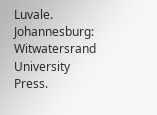Luvale. Johannesburg: Witwatersrand University Press.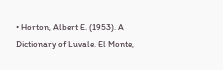• Horton, Albert E. (1953). A Dictionary of Luvale. El Monte,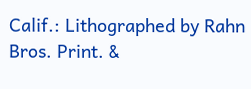Calif.: Lithographed by Rahn Bros. Print. &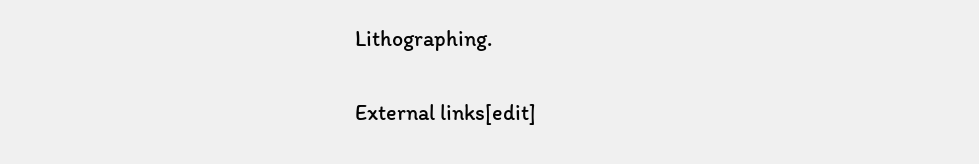Lithographing.

External links[edit]